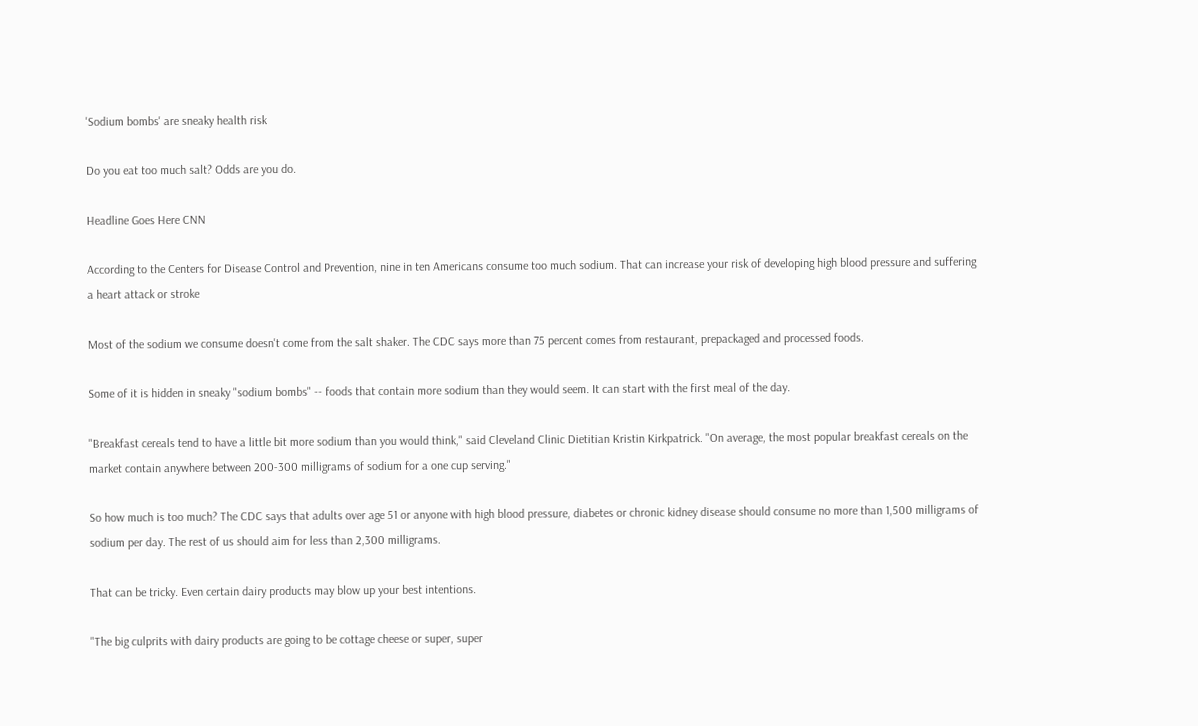'Sodium bombs' are sneaky health risk

Do you eat too much salt? Odds are you do.

Headline Goes Here CNN

According to the Centers for Disease Control and Prevention, nine in ten Americans consume too much sodium. That can increase your risk of developing high blood pressure and suffering a heart attack or stroke

Most of the sodium we consume doesn't come from the salt shaker. The CDC says more than 75 percent comes from restaurant, prepackaged and processed foods.

Some of it is hidden in sneaky "sodium bombs" -- foods that contain more sodium than they would seem. It can start with the first meal of the day.

"Breakfast cereals tend to have a little bit more sodium than you would think," said Cleveland Clinic Dietitian Kristin Kirkpatrick. "On average, the most popular breakfast cereals on the market contain anywhere between 200-300 milligrams of sodium for a one cup serving."

So how much is too much? The CDC says that adults over age 51 or anyone with high blood pressure, diabetes or chronic kidney disease should consume no more than 1,500 milligrams of sodium per day. The rest of us should aim for less than 2,300 milligrams.

That can be tricky. Even certain dairy products may blow up your best intentions.

"The big culprits with dairy products are going to be cottage cheese or super, super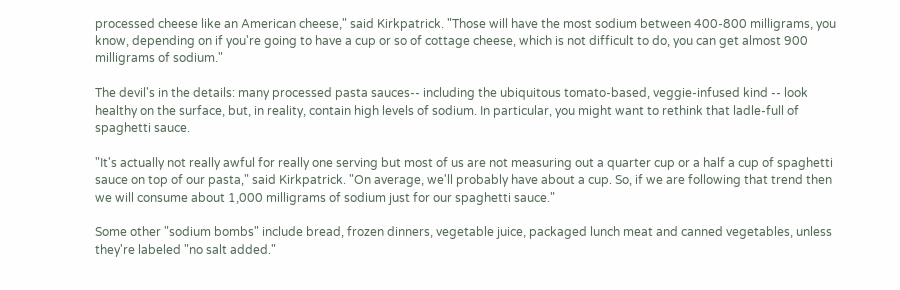processed cheese like an American cheese," said Kirkpatrick. "Those will have the most sodium between 400-800 milligrams, you know, depending on if you're going to have a cup or so of cottage cheese, which is not difficult to do, you can get almost 900 milligrams of sodium."

The devil's in the details: many processed pasta sauces-- including the ubiquitous tomato-based, veggie-infused kind -- look healthy on the surface, but, in reality, contain high levels of sodium. In particular, you might want to rethink that ladle-full of spaghetti sauce.

"It's actually not really awful for really one serving but most of us are not measuring out a quarter cup or a half a cup of spaghetti sauce on top of our pasta," said Kirkpatrick. "On average, we'll probably have about a cup. So, if we are following that trend then we will consume about 1,000 milligrams of sodium just for our spaghetti sauce."

Some other "sodium bombs" include bread, frozen dinners, vegetable juice, packaged lunch meat and canned vegetables, unless they're labeled "no salt added."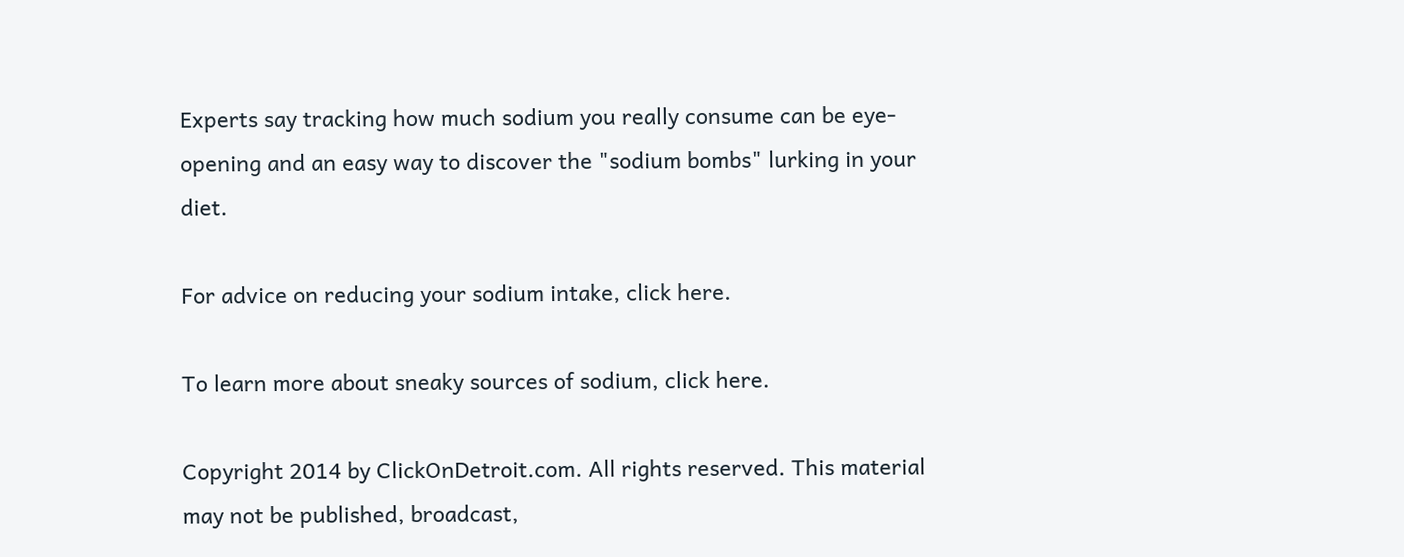Experts say tracking how much sodium you really consume can be eye-opening and an easy way to discover the "sodium bombs" lurking in your diet.

For advice on reducing your sodium intake, click here.

To learn more about sneaky sources of sodium, click here.

Copyright 2014 by ClickOnDetroit.com. All rights reserved. This material may not be published, broadcast,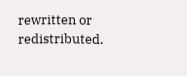rewritten or redistributed.